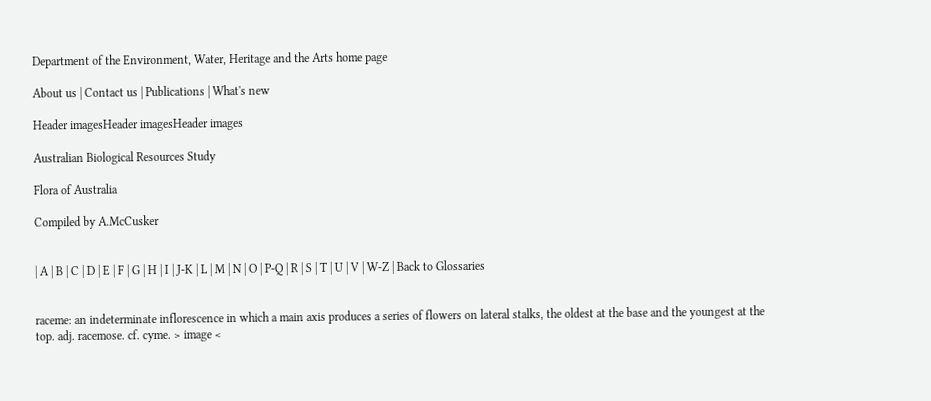Department of the Environment, Water, Heritage and the Arts home page

About us | Contact us | Publications | What's new

Header imagesHeader imagesHeader images

Australian Biological Resources Study

Flora of Australia

Compiled by A.McCusker


| A | B | C | D | E | F | G | H | I | J-K | L | M | N | O | P-Q | R | S | T | U | V | W-Z | Back to Glossaries


raceme: an indeterminate inflorescence in which a main axis produces a series of flowers on lateral stalks, the oldest at the base and the youngest at the top. adj. racemose. cf. cyme. > image <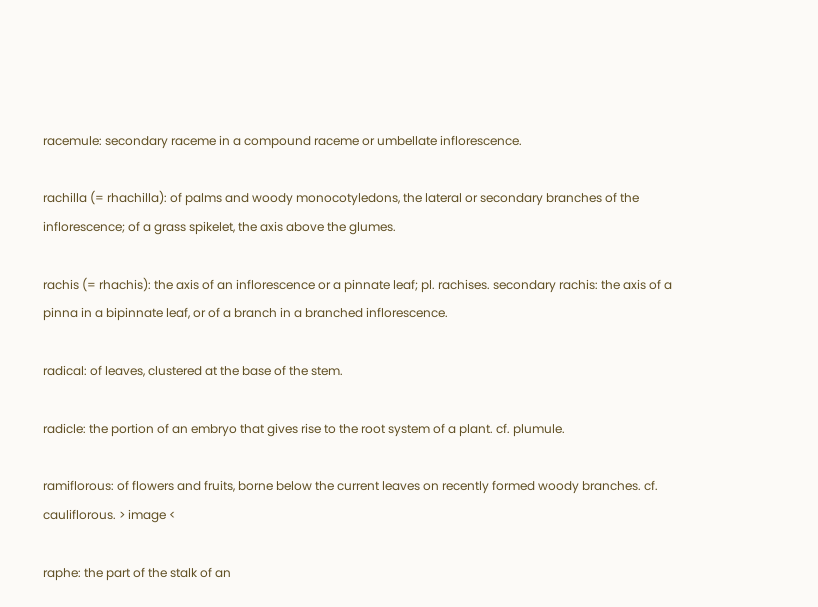racemule: secondary raceme in a compound raceme or umbellate inflorescence.

rachilla (= rhachilla): of palms and woody monocotyledons, the lateral or secondary branches of the inflorescence; of a grass spikelet, the axis above the glumes.

rachis (= rhachis): the axis of an inflorescence or a pinnate leaf; pl. rachises. secondary rachis: the axis of a pinna in a bipinnate leaf, or of a branch in a branched inflorescence.

radical: of leaves, clustered at the base of the stem.

radicle: the portion of an embryo that gives rise to the root system of a plant. cf. plumule.

ramiflorous: of flowers and fruits, borne below the current leaves on recently formed woody branches. cf. cauliflorous. > image <

raphe: the part of the stalk of an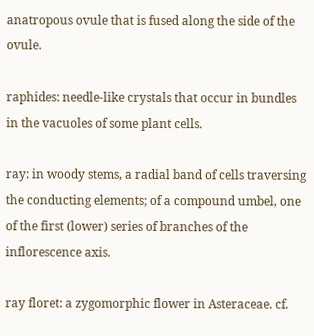anatropous ovule that is fused along the side of the ovule.

raphides: needle-like crystals that occur in bundles in the vacuoles of some plant cells.

ray: in woody stems, a radial band of cells traversing the conducting elements; of a compound umbel, one of the first (lower) series of branches of the inflorescence axis.

ray floret: a zygomorphic flower in Asteraceae. cf.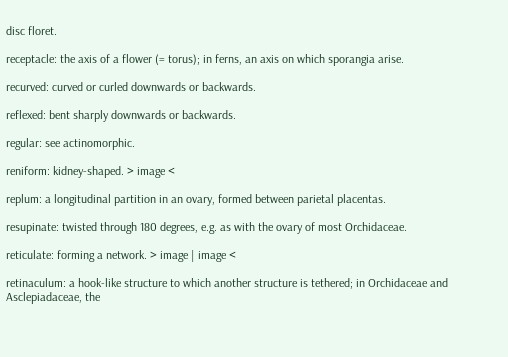disc floret.

receptacle: the axis of a flower (= torus); in ferns, an axis on which sporangia arise.

recurved: curved or curled downwards or backwards.

reflexed: bent sharply downwards or backwards.

regular: see actinomorphic.

reniform: kidney-shaped. > image <

replum: a longitudinal partition in an ovary, formed between parietal placentas.

resupinate: twisted through 180 degrees, e.g. as with the ovary of most Orchidaceae.

reticulate: forming a network. > image | image <

retinaculum: a hook-like structure to which another structure is tethered; in Orchidaceae and Asclepiadaceae, the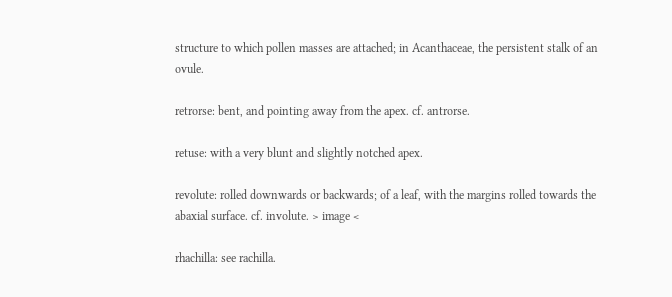structure to which pollen masses are attached; in Acanthaceae, the persistent stalk of an ovule.

retrorse: bent, and pointing away from the apex. cf. antrorse.

retuse: with a very blunt and slightly notched apex.

revolute: rolled downwards or backwards; of a leaf, with the margins rolled towards the abaxial surface. cf. involute. > image <

rhachilla: see rachilla.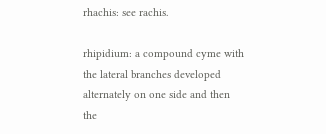rhachis: see rachis.

rhipidium: a compound cyme with the lateral branches developed alternately on one side and then the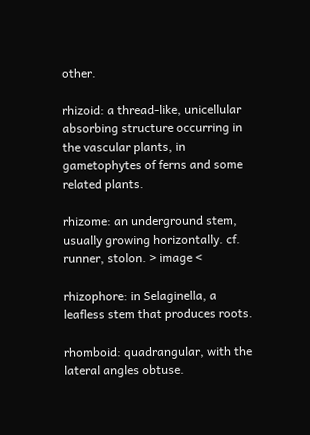other.

rhizoid: a thread-like, unicellular absorbing structure occurring in the vascular plants, in gametophytes of ferns and some related plants.

rhizome: an underground stem, usually growing horizontally. cf. runner, stolon. > image <

rhizophore: in Selaginella, a leafless stem that produces roots.

rhomboid: quadrangular, with the lateral angles obtuse.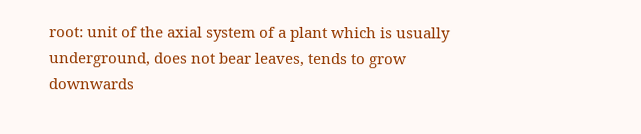root: unit of the axial system of a plant which is usually underground, does not bear leaves, tends to grow downwards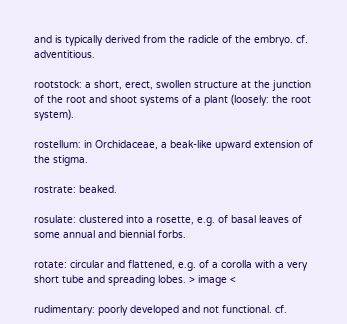and is typically derived from the radicle of the embryo. cf. adventitious.

rootstock: a short, erect, swollen structure at the junction of the root and shoot systems of a plant (loosely: the root system).

rostellum: in Orchidaceae, a beak-like upward extension of the stigma.

rostrate: beaked.

rosulate: clustered into a rosette, e.g. of basal leaves of some annual and biennial forbs.

rotate: circular and flattened, e.g. of a corolla with a very short tube and spreading lobes. > image <

rudimentary: poorly developed and not functional. cf.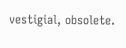vestigial, obsolete.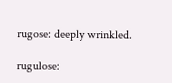rugose: deeply wrinkled.

rugulose: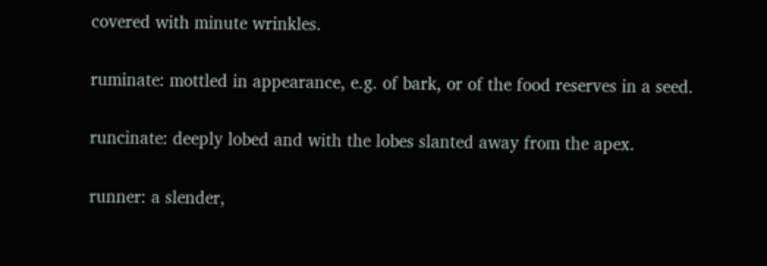covered with minute wrinkles.

ruminate: mottled in appearance, e.g. of bark, or of the food reserves in a seed.

runcinate: deeply lobed and with the lobes slanted away from the apex.

runner: a slender,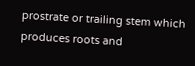prostrate or trailing stem which produces roots and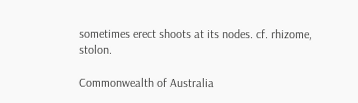sometimes erect shoots at its nodes. cf. rhizome, stolon.

Commonwealth of Australia